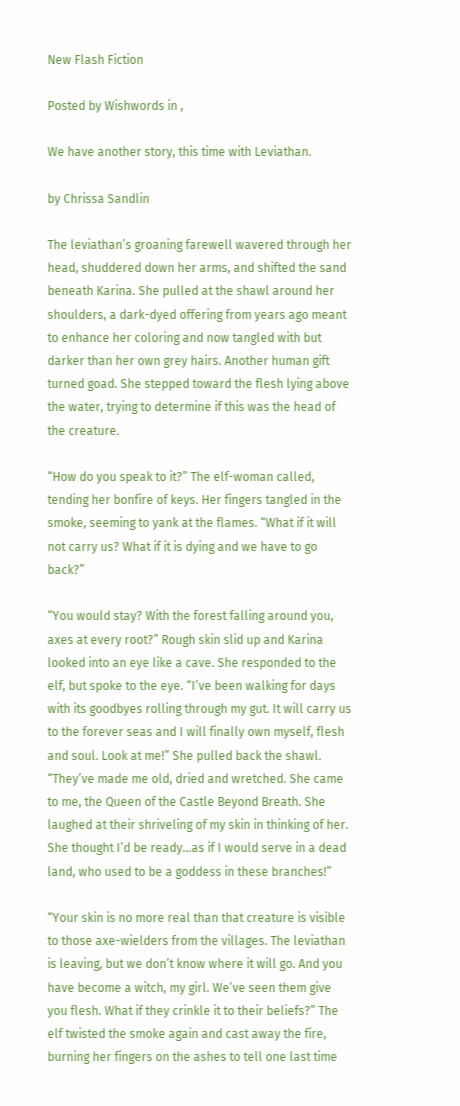New Flash Fiction

Posted by Wishwords in ,

We have another story, this time with Leviathan.

by Chrissa Sandlin

The leviathan’s groaning farewell wavered through her head, shuddered down her arms, and shifted the sand beneath Karina. She pulled at the shawl around her shoulders, a dark-dyed offering from years ago meant to enhance her coloring and now tangled with but darker than her own grey hairs. Another human gift turned goad. She stepped toward the flesh lying above the water, trying to determine if this was the head of the creature.

“How do you speak to it?” The elf-woman called, tending her bonfire of keys. Her fingers tangled in the smoke, seeming to yank at the flames. “What if it will not carry us? What if it is dying and we have to go back?”

“You would stay? With the forest falling around you, axes at every root?” Rough skin slid up and Karina looked into an eye like a cave. She responded to the elf, but spoke to the eye. “I’ve been walking for days with its goodbyes rolling through my gut. It will carry us to the forever seas and I will finally own myself, flesh and soul. Look at me!” She pulled back the shawl. “They’ve made me old, dried and wretched. She came to me, the Queen of the Castle Beyond Breath. She laughed at their shriveling of my skin in thinking of her. She thought I’d be ready…as if I would serve in a dead land, who used to be a goddess in these branches!”

“Your skin is no more real than that creature is visible to those axe-wielders from the villages. The leviathan is leaving, but we don’t know where it will go. And you have become a witch, my girl. We’ve seen them give you flesh. What if they crinkle it to their beliefs?” The elf twisted the smoke again and cast away the fire, burning her fingers on the ashes to tell one last time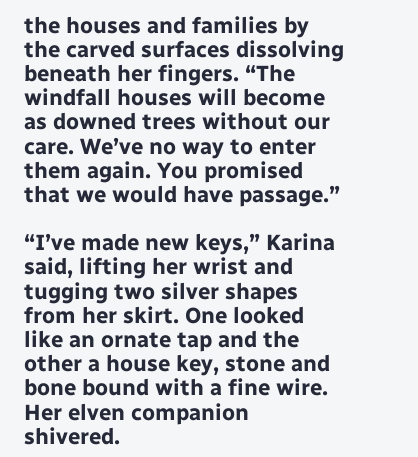the houses and families by the carved surfaces dissolving beneath her fingers. “The windfall houses will become as downed trees without our care. We’ve no way to enter them again. You promised that we would have passage.”

“I’ve made new keys,” Karina said, lifting her wrist and tugging two silver shapes from her skirt. One looked like an ornate tap and the other a house key, stone and bone bound with a fine wire. Her elven companion shivered.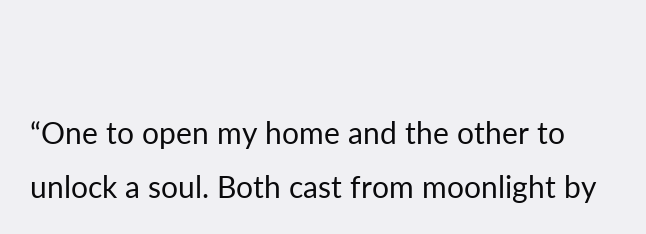“One to open my home and the other to unlock a soul. Both cast from moonlight by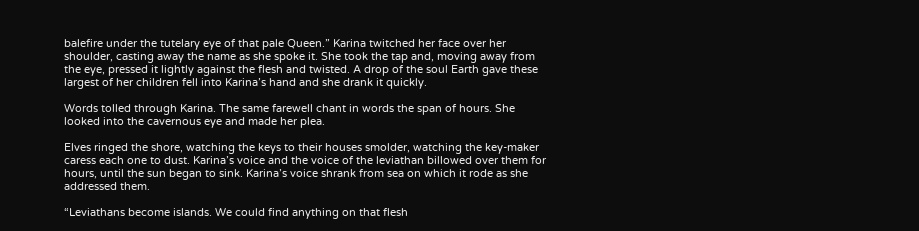balefire under the tutelary eye of that pale Queen.” Karina twitched her face over her shoulder, casting away the name as she spoke it. She took the tap and, moving away from the eye, pressed it lightly against the flesh and twisted. A drop of the soul Earth gave these largest of her children fell into Karina’s hand and she drank it quickly.

Words tolled through Karina. The same farewell chant in words the span of hours. She looked into the cavernous eye and made her plea.

Elves ringed the shore, watching the keys to their houses smolder, watching the key-maker caress each one to dust. Karina’s voice and the voice of the leviathan billowed over them for hours, until the sun began to sink. Karina’s voice shrank from sea on which it rode as she addressed them.

“Leviathans become islands. We could find anything on that flesh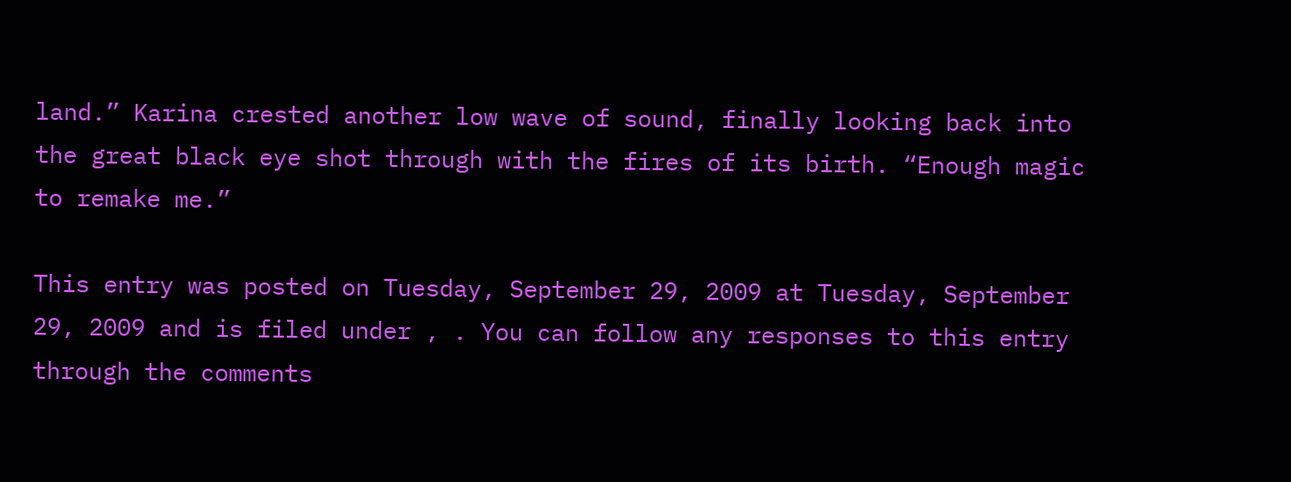land.” Karina crested another low wave of sound, finally looking back into the great black eye shot through with the fires of its birth. “Enough magic to remake me.”

This entry was posted on Tuesday, September 29, 2009 at Tuesday, September 29, 2009 and is filed under , . You can follow any responses to this entry through the comments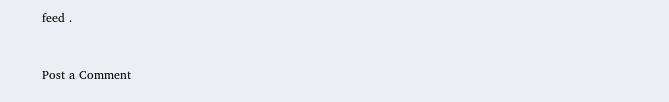feed .


Post a Comment